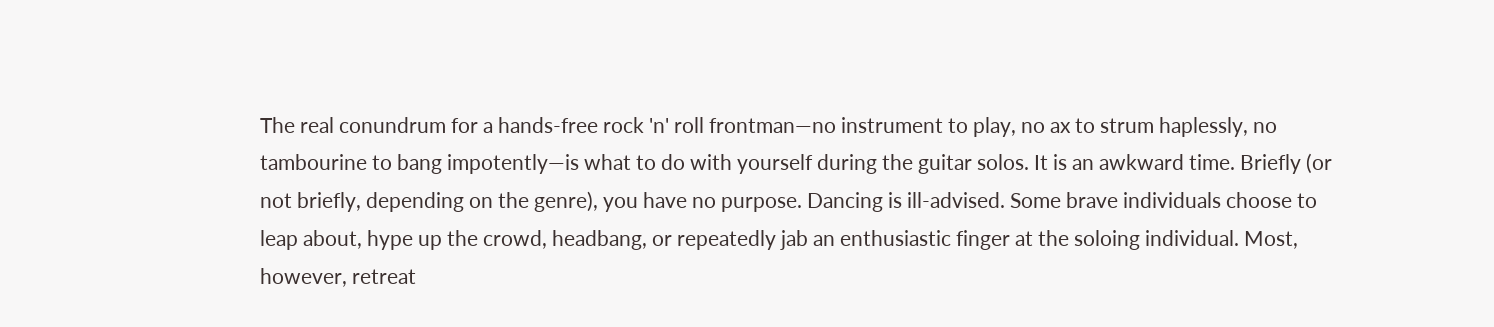The real conundrum for a hands-free rock 'n' roll frontman—no instrument to play, no ax to strum haplessly, no tambourine to bang impotently—is what to do with yourself during the guitar solos. It is an awkward time. Briefly (or not briefly, depending on the genre), you have no purpose. Dancing is ill-advised. Some brave individuals choose to leap about, hype up the crowd, headbang, or repeatedly jab an enthusiastic finger at the soloing individual. Most, however, retreat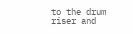to the drum riser and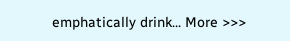emphatically drink... More >>>